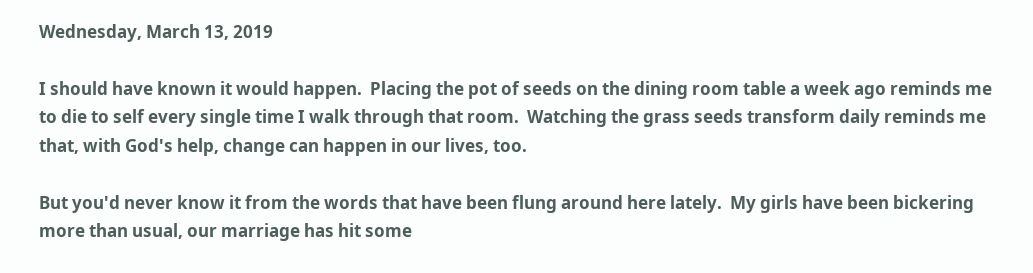Wednesday, March 13, 2019

I should have known it would happen.  Placing the pot of seeds on the dining room table a week ago reminds me to die to self every single time I walk through that room.  Watching the grass seeds transform daily reminds me that, with God's help, change can happen in our lives, too.

But you'd never know it from the words that have been flung around here lately.  My girls have been bickering more than usual, our marriage has hit some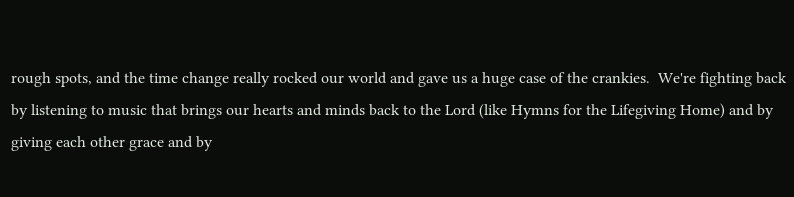rough spots, and the time change really rocked our world and gave us a huge case of the crankies.  We're fighting back by listening to music that brings our hearts and minds back to the Lord (like Hymns for the Lifegiving Home) and by giving each other grace and by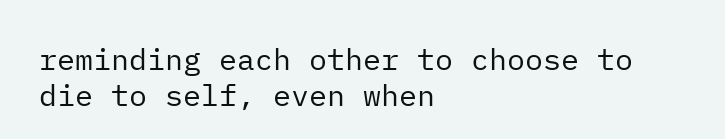reminding each other to choose to die to self, even when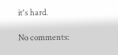it's hard.

No comments: